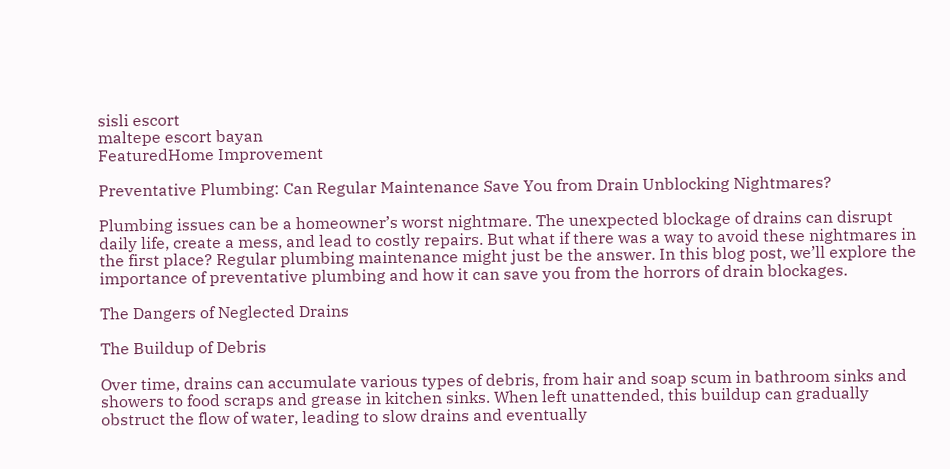sisli escort
maltepe escort bayan
FeaturedHome Improvement

Preventative Plumbing: Can Regular Maintenance Save You from Drain Unblocking Nightmares?

Plumbing issues can be a homeowner’s worst nightmare. The unexpected blockage of drains can disrupt daily life, create a mess, and lead to costly repairs. But what if there was a way to avoid these nightmares in the first place? Regular plumbing maintenance might just be the answer. In this blog post, we’ll explore the importance of preventative plumbing and how it can save you from the horrors of drain blockages.

The Dangers of Neglected Drains

The Buildup of Debris

Over time, drains can accumulate various types of debris, from hair and soap scum in bathroom sinks and showers to food scraps and grease in kitchen sinks. When left unattended, this buildup can gradually obstruct the flow of water, leading to slow drains and eventually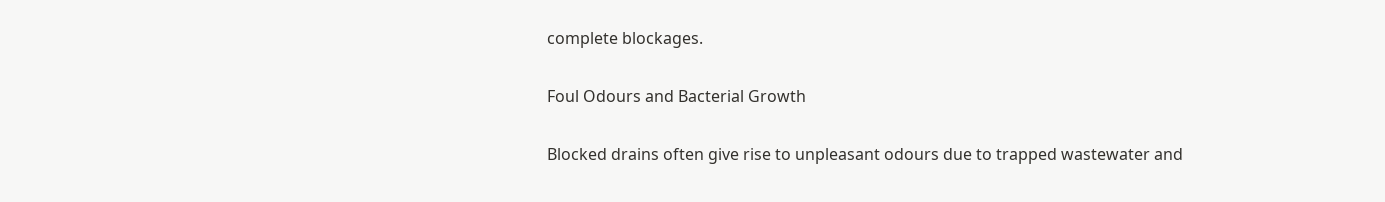complete blockages.

Foul Odours and Bacterial Growth

Blocked drains often give rise to unpleasant odours due to trapped wastewater and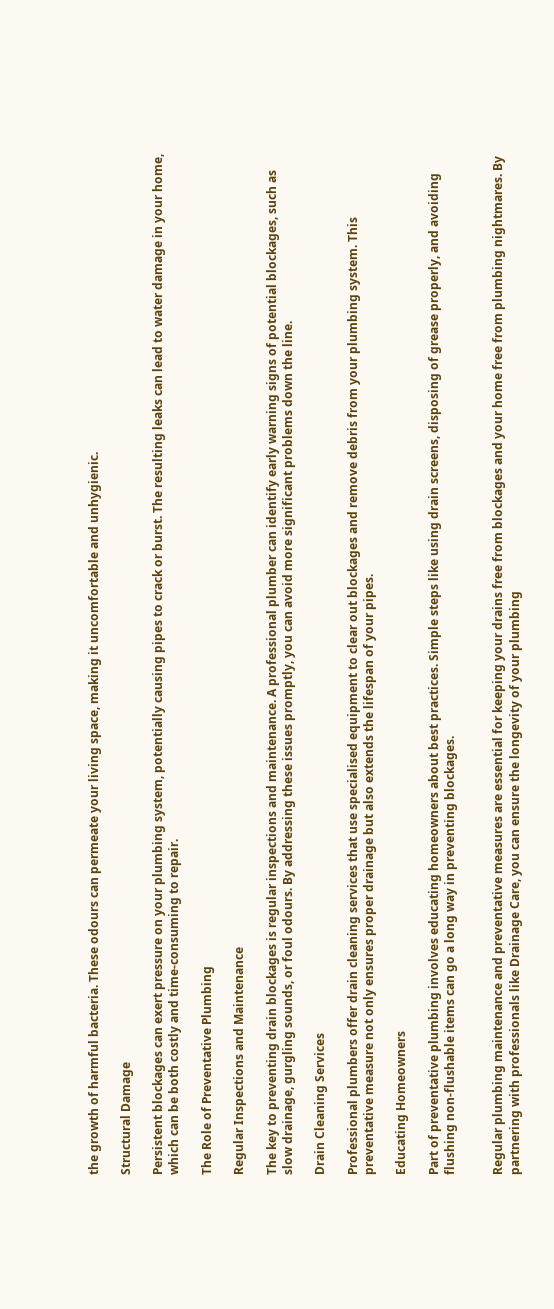the growth of harmful bacteria. These odours can permeate your living space, making it uncomfortable and unhygienic.

Structural Damage

Persistent blockages can exert pressure on your plumbing system, potentially causing pipes to crack or burst. The resulting leaks can lead to water damage in your home, which can be both costly and time-consuming to repair.

The Role of Preventative Plumbing

Regular Inspections and Maintenance

The key to preventing drain blockages is regular inspections and maintenance. A professional plumber can identify early warning signs of potential blockages, such as slow drainage, gurgling sounds, or foul odours. By addressing these issues promptly, you can avoid more significant problems down the line.

Drain Cleaning Services

Professional plumbers offer drain cleaning services that use specialised equipment to clear out blockages and remove debris from your plumbing system. This preventative measure not only ensures proper drainage but also extends the lifespan of your pipes.

Educating Homeowners

Part of preventative plumbing involves educating homeowners about best practices. Simple steps like using drain screens, disposing of grease properly, and avoiding flushing non-flushable items can go a long way in preventing blockages.


Regular plumbing maintenance and preventative measures are essential for keeping your drains free from blockages and your home free from plumbing nightmares. By partnering with professionals like Drainage Care, you can ensure the longevity of your plumbing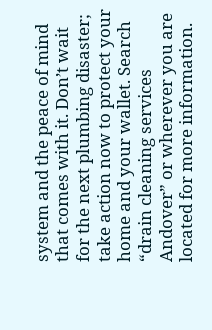system and the peace of mind that comes with it. Don’t wait for the next plumbing disaster; take action now to protect your home and your wallet. Search “drain cleaning services Andover” or wherever you are located for more information.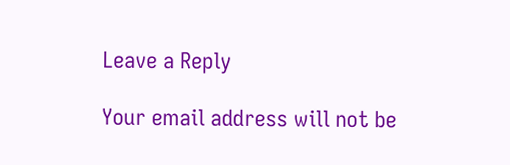Leave a Reply

Your email address will not be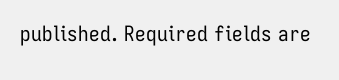published. Required fields are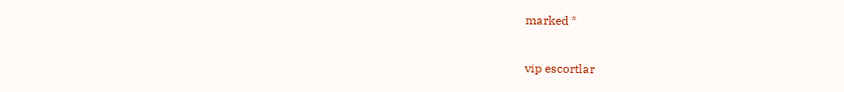marked *

vip escortlar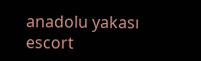anadolu yakası escort